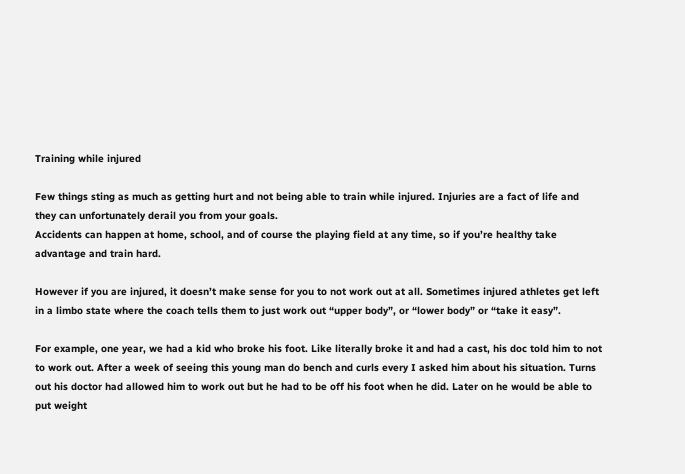Training while injured

Few things sting as much as getting hurt and not being able to train while injured. Injuries are a fact of life and they can unfortunately derail you from your goals.
Accidents can happen at home, school, and of course the playing field at any time, so if you’re healthy take advantage and train hard.

However if you are injured, it doesn’t make sense for you to not work out at all. Sometimes injured athletes get left in a limbo state where the coach tells them to just work out “upper body”, or “lower body” or “take it easy”.

For example, one year, we had a kid who broke his foot. Like literally broke it and had a cast, his doc told him to not to work out. After a week of seeing this young man do bench and curls every I asked him about his situation. Turns out his doctor had allowed him to work out but he had to be off his foot when he did. Later on he would be able to put weight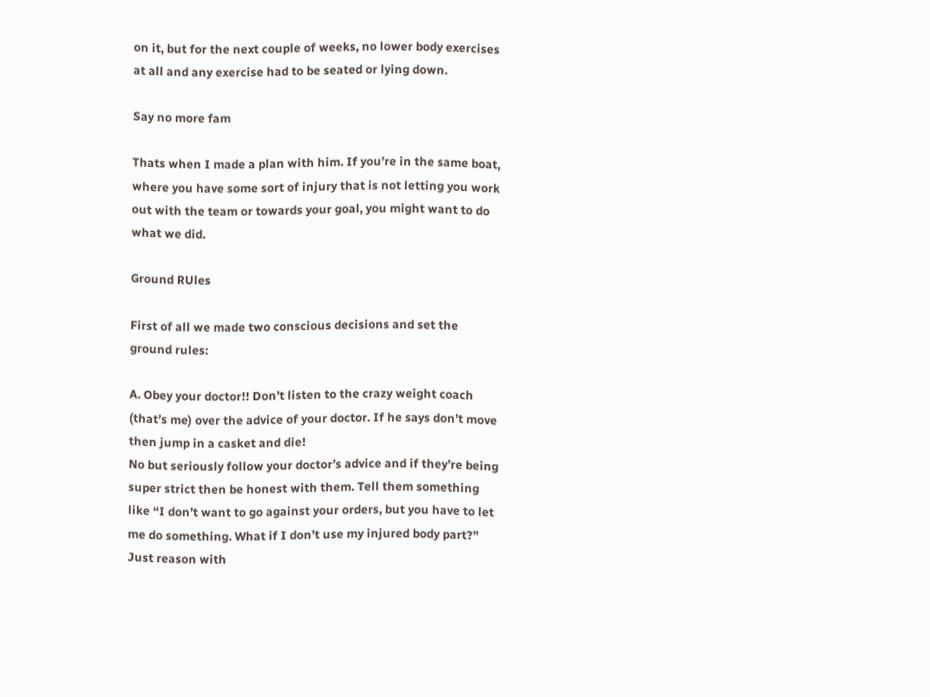on it, but for the next couple of weeks, no lower body exercises at all and any exercise had to be seated or lying down.

Say no more fam

Thats when I made a plan with him. If you’re in the same boat, where you have some sort of injury that is not letting you work out with the team or towards your goal, you might want to do what we did.

Ground RUles

First of all we made two conscious decisions and set the ground rules:

A. Obey your doctor!! Don’t listen to the crazy weight coach (that’s me) over the advice of your doctor. If he says don’t move then jump in a casket and die!
No but seriously follow your doctor’s advice and if they’re being super strict then be honest with them. Tell them something like “I don’t want to go against your orders, but you have to let me do something. What if I don’t use my injured body part?” Just reason with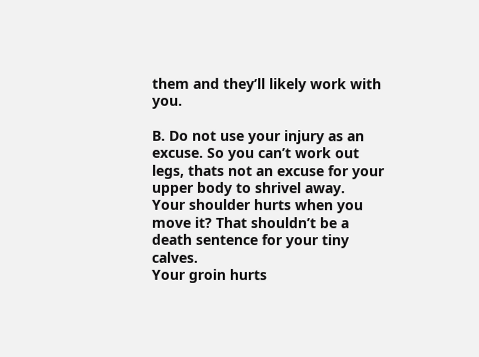them and they’ll likely work with you.

B. Do not use your injury as an excuse. So you can’t work out legs, thats not an excuse for your upper body to shrivel away.
Your shoulder hurts when you move it? That shouldn’t be a death sentence for your tiny calves.
Your groin hurts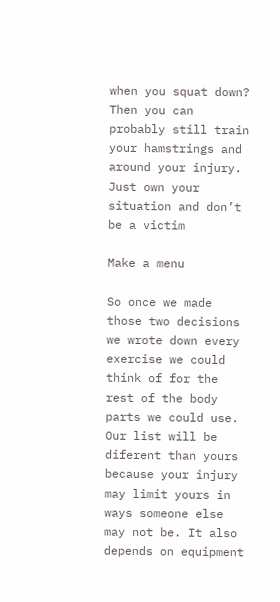when you squat down? Then you can probably still train your hamstrings and around your injury.
Just own your situation and don’t be a victim

Make a menu

So once we made those two decisions we wrote down every exercise we could think of for the rest of the body parts we could use. Our list will be diferent than yours because your injury may limit yours in ways someone else may not be. It also depends on equipment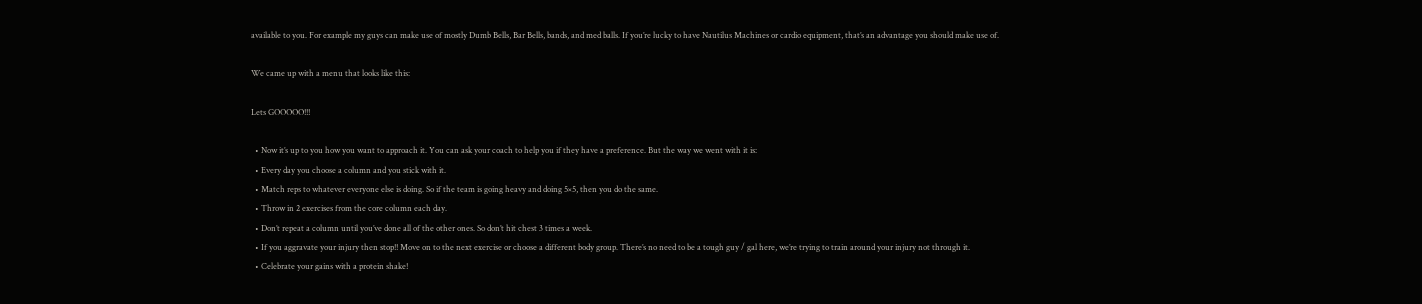available to you. For example my guys can make use of mostly Dumb Bells, Bar Bells, bands, and med balls. If you’re lucky to have Nautilus Machines or cardio equipment, that’s an advantage you should make use of.

We came up with a menu that looks like this:

Lets GOOOOO!!!

  • Now it’s up to you how you want to approach it. You can ask your coach to help you if they have a preference. But the way we went with it is:
  • Every day you choose a column and you stick with it.
  • Match reps to whatever everyone else is doing. So if the team is going heavy and doing 5×5, then you do the same.
  • Throw in 2 exercises from the core column each day.
  • Don’t repeat a column until you’ve done all of the other ones. So don’t hit chest 3 times a week.
  • If you aggravate your injury then stop!! Move on to the next exercise or choose a different body group. There’s no need to be a tough guy / gal here, we’re trying to train around your injury not through it.
  • Celebrate your gains with a protein shake!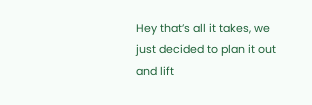Hey that’s all it takes, we just decided to plan it out and lift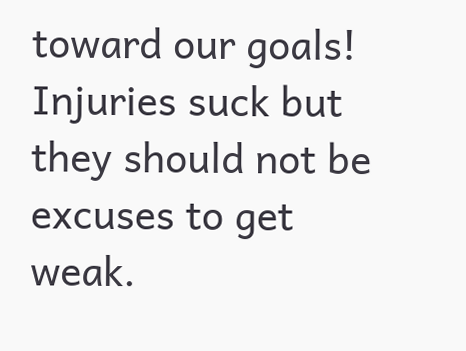toward our goals! Injuries suck but they should not be excuses to get weak.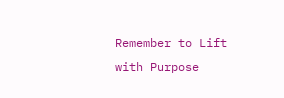Remember to Lift with Purpose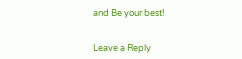and Be your best!


Leave a Reply